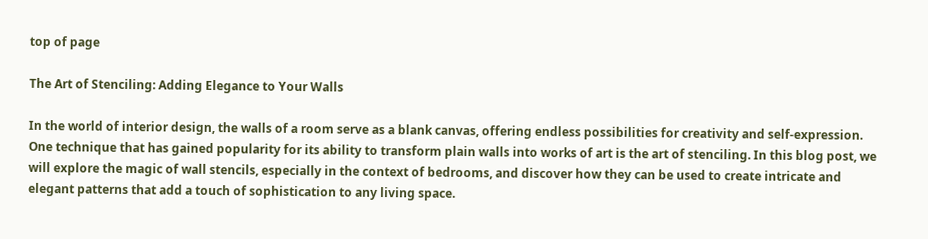top of page

The Art of Stenciling: Adding Elegance to Your Walls

In the world of interior design, the walls of a room serve as a blank canvas, offering endless possibilities for creativity and self-expression. One technique that has gained popularity for its ability to transform plain walls into works of art is the art of stenciling. In this blog post, we will explore the magic of wall stencils, especially in the context of bedrooms, and discover how they can be used to create intricate and elegant patterns that add a touch of sophistication to any living space.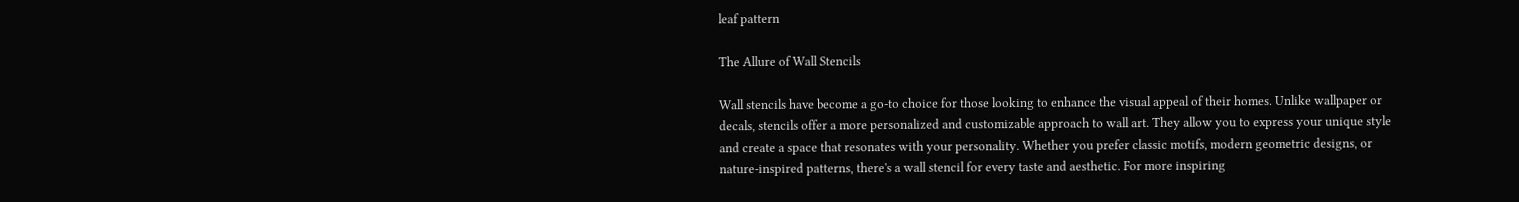leaf pattern

The Allure of Wall Stencils

Wall stencils have become a go-to choice for those looking to enhance the visual appeal of their homes. Unlike wallpaper or decals, stencils offer a more personalized and customizable approach to wall art. They allow you to express your unique style and create a space that resonates with your personality. Whether you prefer classic motifs, modern geometric designs, or nature-inspired patterns, there's a wall stencil for every taste and aesthetic. For more inspiring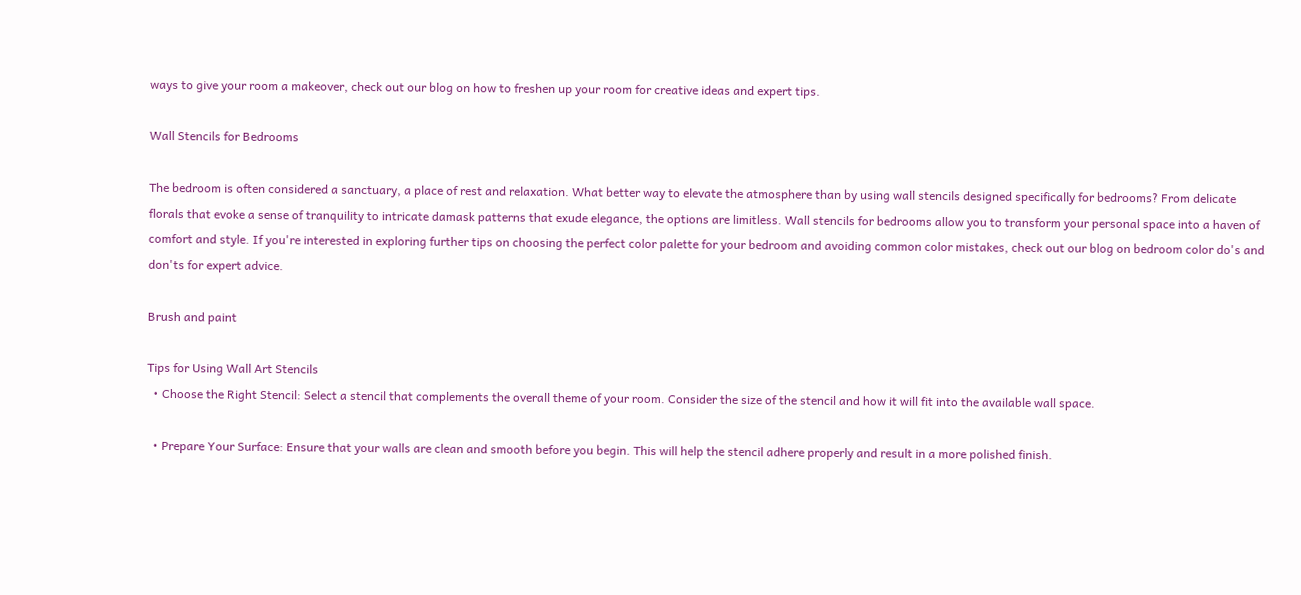ways to give your room a makeover, check out our blog on how to freshen up your room for creative ideas and expert tips.

Wall Stencils for Bedrooms

The bedroom is often considered a sanctuary, a place of rest and relaxation. What better way to elevate the atmosphere than by using wall stencils designed specifically for bedrooms? From delicate florals that evoke a sense of tranquility to intricate damask patterns that exude elegance, the options are limitless. Wall stencils for bedrooms allow you to transform your personal space into a haven of comfort and style. If you're interested in exploring further tips on choosing the perfect color palette for your bedroom and avoiding common color mistakes, check out our blog on bedroom color do's and don'ts for expert advice.

Brush and paint

Tips for Using Wall Art Stencils
  • Choose the Right Stencil: Select a stencil that complements the overall theme of your room. Consider the size of the stencil and how it will fit into the available wall space.

  • Prepare Your Surface: Ensure that your walls are clean and smooth before you begin. This will help the stencil adhere properly and result in a more polished finish.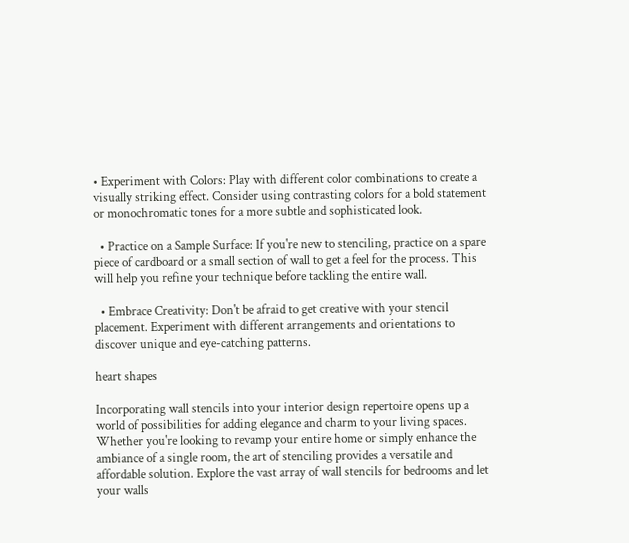• Experiment with Colors: Play with different color combinations to create a visually striking effect. Consider using contrasting colors for a bold statement or monochromatic tones for a more subtle and sophisticated look.

  • Practice on a Sample Surface: If you're new to stenciling, practice on a spare piece of cardboard or a small section of wall to get a feel for the process. This will help you refine your technique before tackling the entire wall.

  • Embrace Creativity: Don't be afraid to get creative with your stencil placement. Experiment with different arrangements and orientations to discover unique and eye-catching patterns.

heart shapes

Incorporating wall stencils into your interior design repertoire opens up a world of possibilities for adding elegance and charm to your living spaces. Whether you're looking to revamp your entire home or simply enhance the ambiance of a single room, the art of stenciling provides a versatile and affordable solution. Explore the vast array of wall stencils for bedrooms and let your walls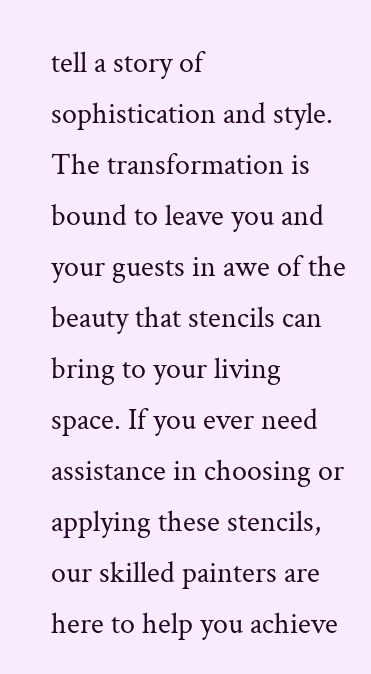tell a story of sophistication and style. The transformation is bound to leave you and your guests in awe of the beauty that stencils can bring to your living space. If you ever need assistance in choosing or applying these stencils, our skilled painters are here to help you achieve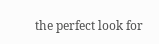the perfect look for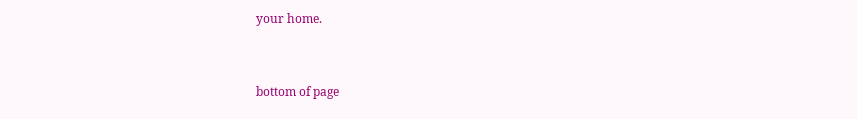your home.


bottom of page